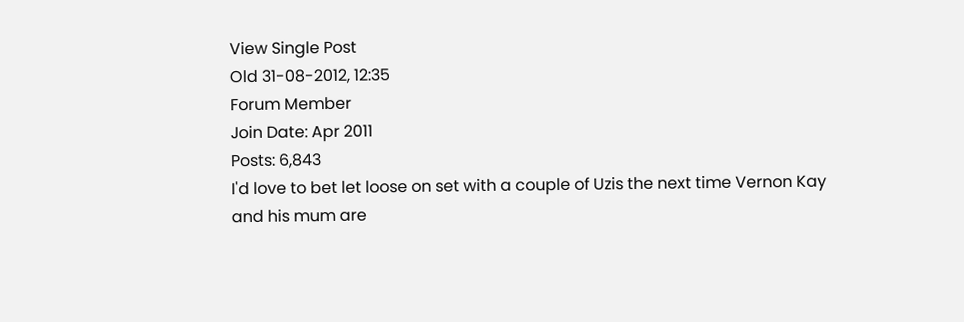View Single Post
Old 31-08-2012, 12:35
Forum Member
Join Date: Apr 2011
Posts: 6,843
I'd love to bet let loose on set with a couple of Uzis the next time Vernon Kay and his mum are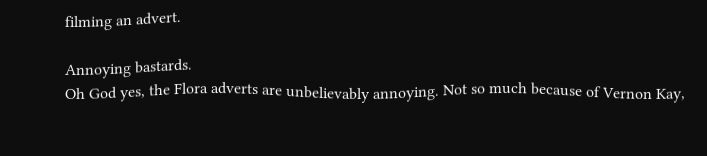filming an advert.

Annoying bastards.
Oh God yes, the Flora adverts are unbelievably annoying. Not so much because of Vernon Kay,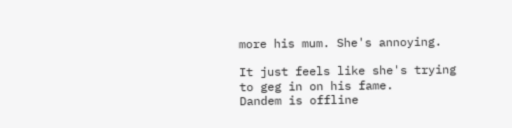more his mum. She's annoying.

It just feels like she's trying to geg in on his fame.
Dandem is offline